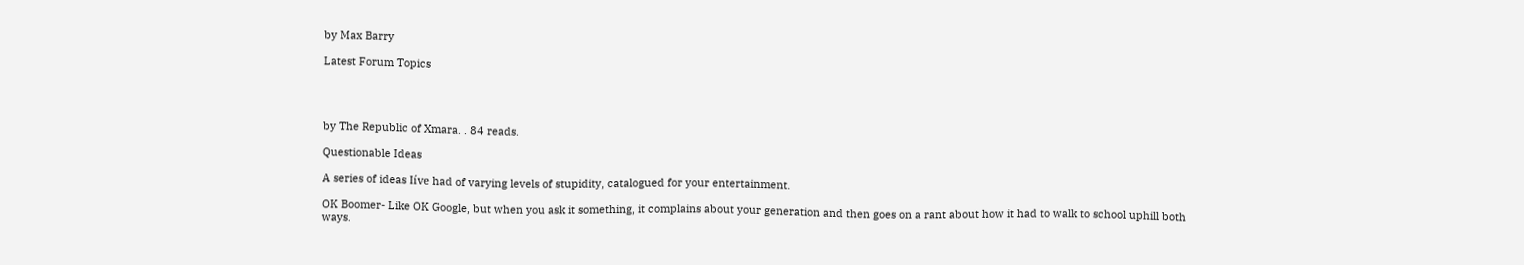by Max Barry

Latest Forum Topics




by The Republic of Xmara. . 84 reads.

Questionable Ideas

A series of ideas Iíve had of varying levels of stupidity, catalogued for your entertainment.

OK Boomer- Like OK Google, but when you ask it something, it complains about your generation and then goes on a rant about how it had to walk to school uphill both ways.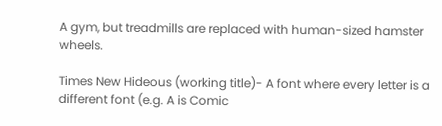A gym, but treadmills are replaced with human-sized hamster wheels.

Times New Hideous (working title)- A font where every letter is a different font (e.g. A is Comic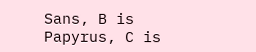Sans, B is Papyrus, C is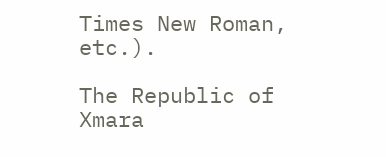Times New Roman, etc.).

The Republic of Xmara